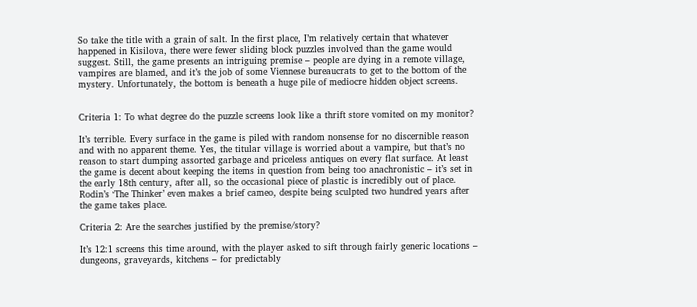So take the title with a grain of salt. In the first place, I’m relatively certain that whatever happened in Kisilova, there were fewer sliding block puzzles involved than the game would suggest. Still, the game presents an intriguing premise – people are dying in a remote village, vampires are blamed, and it’s the job of some Viennese bureaucrats to get to the bottom of the mystery. Unfortunately, the bottom is beneath a huge pile of mediocre hidden object screens.


Criteria 1: To what degree do the puzzle screens look like a thrift store vomited on my monitor?

It’s terrible. Every surface in the game is piled with random nonsense for no discernible reason and with no apparent theme. Yes, the titular village is worried about a vampire, but that’s no reason to start dumping assorted garbage and priceless antiques on every flat surface. At least the game is decent about keeping the items in question from being too anachronistic – it’s set in the early 18th century, after all, so the occasional piece of plastic is incredibly out of place. Rodin’s ‘The Thinker’ even makes a brief cameo, despite being sculpted two hundred years after the game takes place.

Criteria 2: Are the searches justified by the premise/story?

It’s 12:1 screens this time around, with the player asked to sift through fairly generic locations – dungeons, graveyards, kitchens – for predictably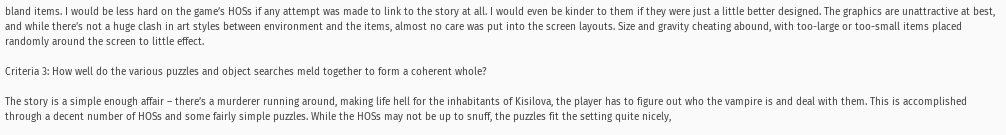bland items. I would be less hard on the game’s HOSs if any attempt was made to link to the story at all. I would even be kinder to them if they were just a little better designed. The graphics are unattractive at best, and while there’s not a huge clash in art styles between environment and the items, almost no care was put into the screen layouts. Size and gravity cheating abound, with too-large or too-small items placed randomly around the screen to little effect.

Criteria 3: How well do the various puzzles and object searches meld together to form a coherent whole?

The story is a simple enough affair – there’s a murderer running around, making life hell for the inhabitants of Kisilova, the player has to figure out who the vampire is and deal with them. This is accomplished through a decent number of HOSs and some fairly simple puzzles. While the HOSs may not be up to snuff, the puzzles fit the setting quite nicely,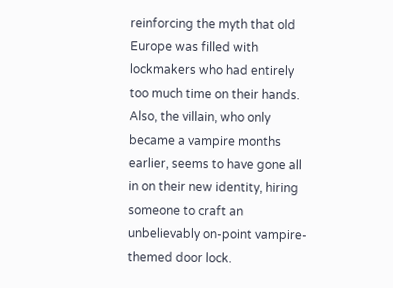reinforcing the myth that old Europe was filled with lockmakers who had entirely too much time on their hands. Also, the villain, who only became a vampire months earlier, seems to have gone all in on their new identity, hiring someone to craft an unbelievably on-point vampire-themed door lock.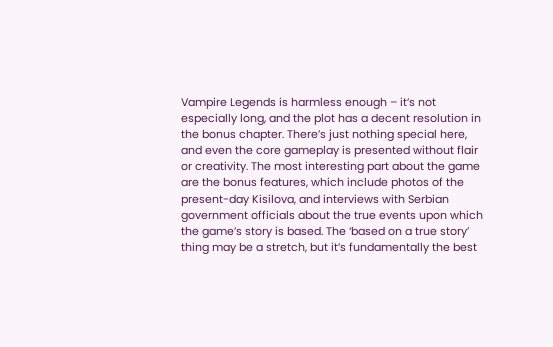Vampire Legends is harmless enough – it’s not especially long, and the plot has a decent resolution in the bonus chapter. There’s just nothing special here, and even the core gameplay is presented without flair or creativity. The most interesting part about the game are the bonus features, which include photos of the present-day Kisilova, and interviews with Serbian government officials about the true events upon which the game’s story is based. The ‘based on a true story’ thing may be a stretch, but it’s fundamentally the best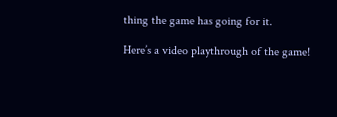thing the game has going for it.

Here’s a video playthrough of the game!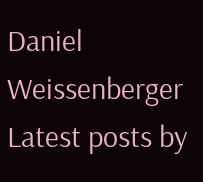Daniel Weissenberger
Latest posts by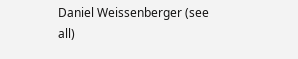Daniel Weissenberger (see all)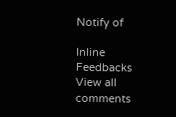Notify of

Inline Feedbacks
View all comments